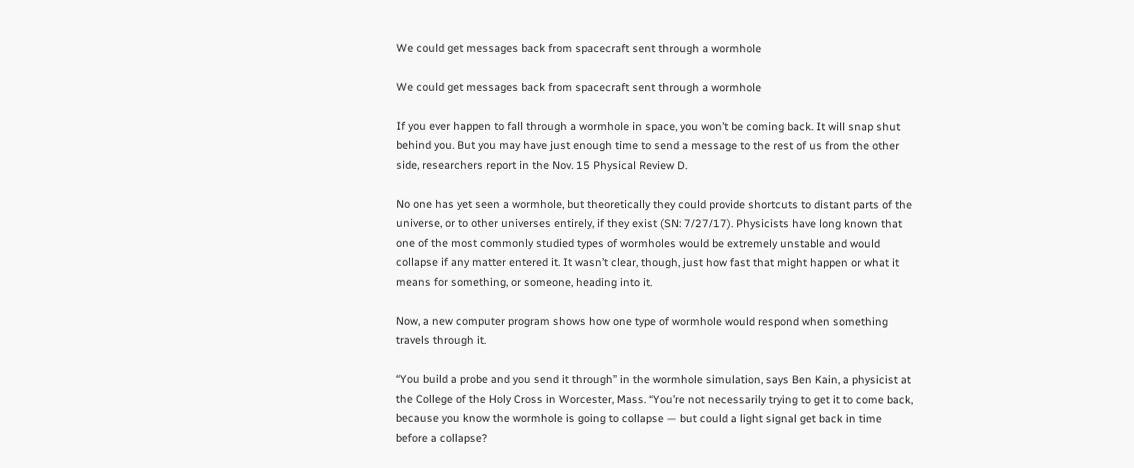We could get messages back from spacecraft sent through a wormhole

We could get messages back from spacecraft sent through a wormhole

If you ever happen to fall through a wormhole in space, you won’t be coming back. It will snap shut behind you. But you may have just enough time to send a message to the rest of us from the other side, researchers report in the Nov. 15 Physical Review D.

No one has yet seen a wormhole, but theoretically they could provide shortcuts to distant parts of the universe, or to other universes entirely, if they exist (SN: 7/27/17). Physicists have long known that one of the most commonly studied types of wormholes would be extremely unstable and would collapse if any matter entered it. It wasn’t clear, though, just how fast that might happen or what it means for something, or someone, heading into it.

Now, a new computer program shows how one type of wormhole would respond when something travels through it.

“You build a probe and you send it through” in the wormhole simulation, says Ben Kain, a physicist at the College of the Holy Cross in Worcester, Mass. “You’re not necessarily trying to get it to come back, because you know the wormhole is going to collapse — but could a light signal get back in time before a collapse?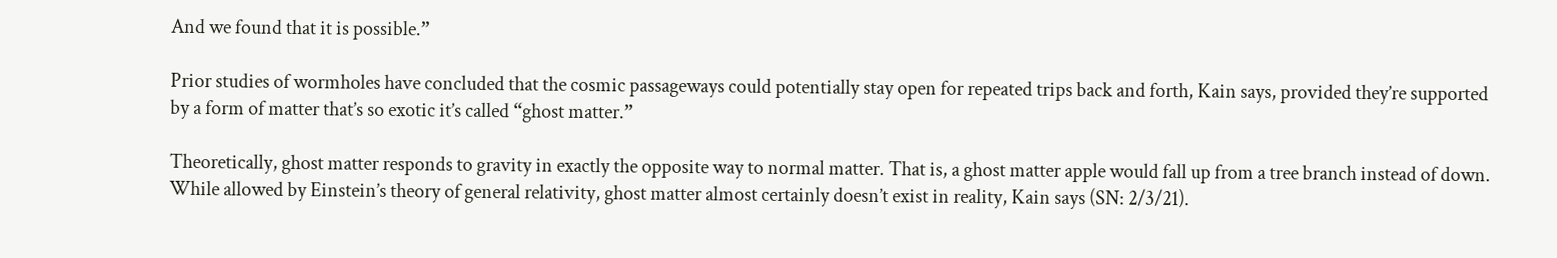And we found that it is possible.”

Prior studies of wormholes have concluded that the cosmic passageways could potentially stay open for repeated trips back and forth, Kain says, provided they’re supported by a form of matter that’s so exotic it’s called “ghost matter.”

Theoretically, ghost matter responds to gravity in exactly the opposite way to normal matter. That is, a ghost matter apple would fall up from a tree branch instead of down. While allowed by Einstein’s theory of general relativity, ghost matter almost certainly doesn’t exist in reality, Kain says (SN: 2/3/21).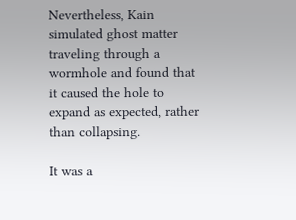Nevertheless, Kain simulated ghost matter traveling through a wormhole and found that it caused the hole to expand as expected, rather than collapsing.

It was a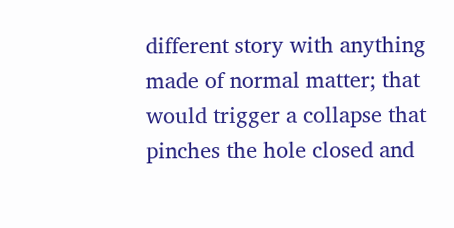different story with anything made of normal matter; that would trigger a collapse that pinches the hole closed and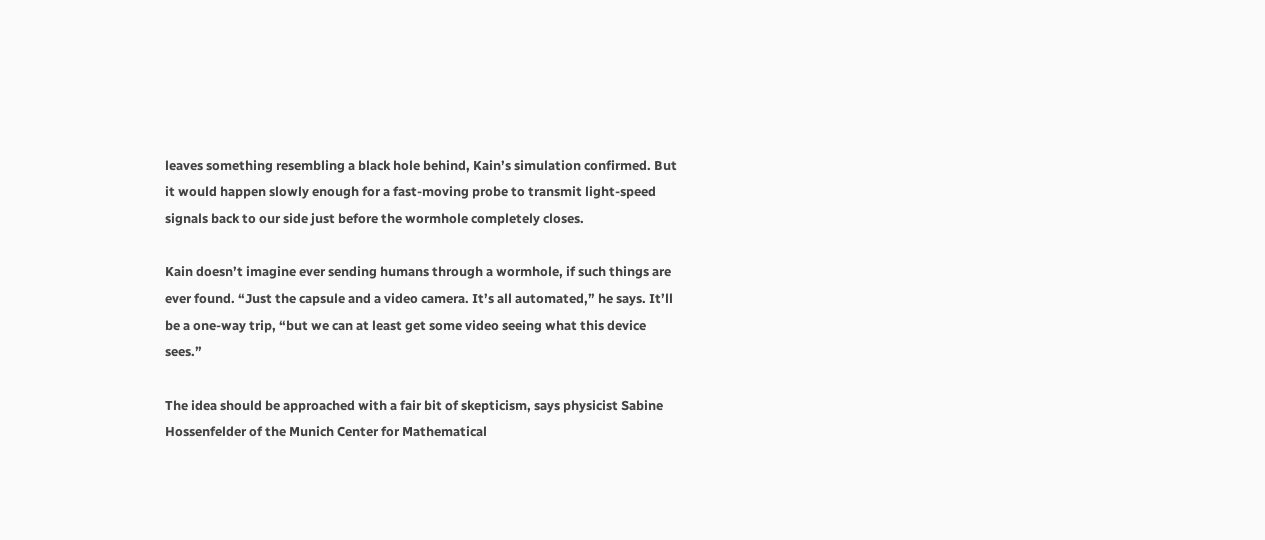leaves something resembling a black hole behind, Kain’s simulation confirmed. But it would happen slowly enough for a fast-moving probe to transmit light-speed signals back to our side just before the wormhole completely closes.

Kain doesn’t imagine ever sending humans through a wormhole, if such things are ever found. “Just the capsule and a video camera. It’s all automated,” he says. It’ll be a one-way trip, “but we can at least get some video seeing what this device sees.”

The idea should be approached with a fair bit of skepticism, says physicist Sabine Hossenfelder of the Munich Center for Mathematical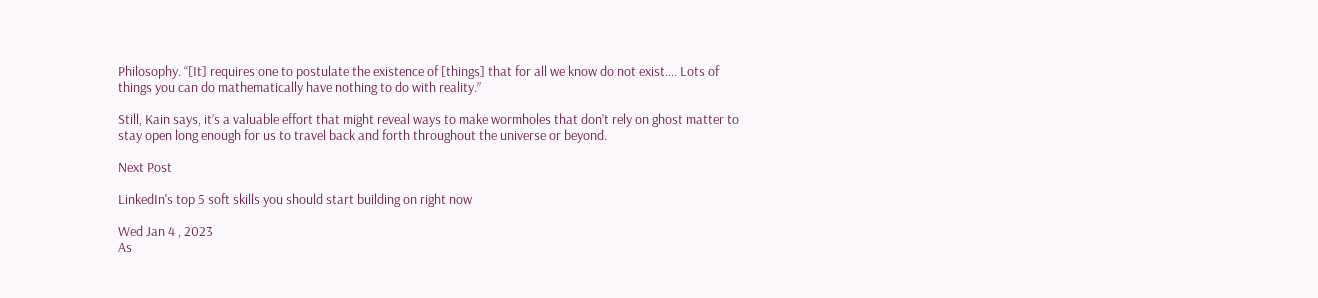Philosophy. “[It] requires one to postulate the existence of [things] that for all we know do not exist…. Lots of things you can do mathematically have nothing to do with reality.”

Still, Kain says, it’s a valuable effort that might reveal ways to make wormholes that don’t rely on ghost matter to stay open long enough for us to travel back and forth throughout the universe or beyond.

Next Post

LinkedIn's top 5 soft skills you should start building on right now

Wed Jan 4 , 2023
As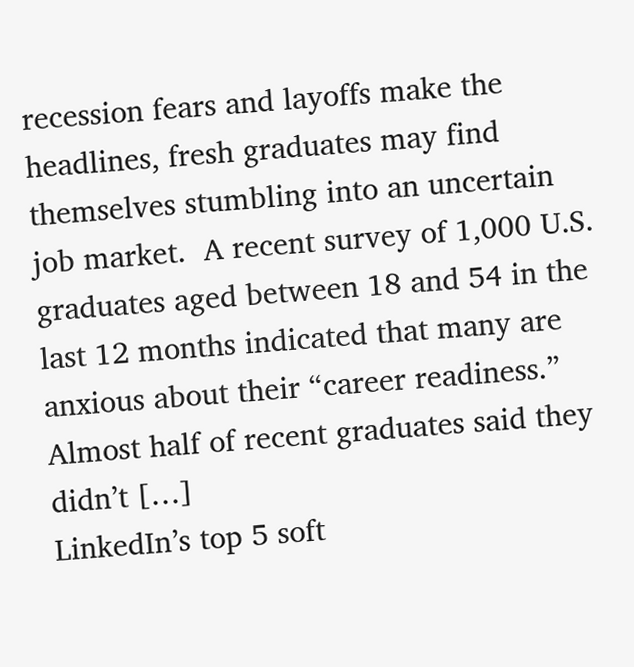recession fears and layoffs make the headlines, fresh graduates may find themselves stumbling into an uncertain job market.  A recent survey of 1,000 U.S. graduates aged between 18 and 54 in the last 12 months indicated that many are anxious about their “career readiness.” Almost half of recent graduates said they didn’t […]
LinkedIn’s top 5 soft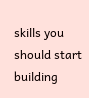skills you should start building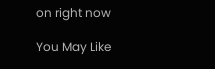on right now

You May Like